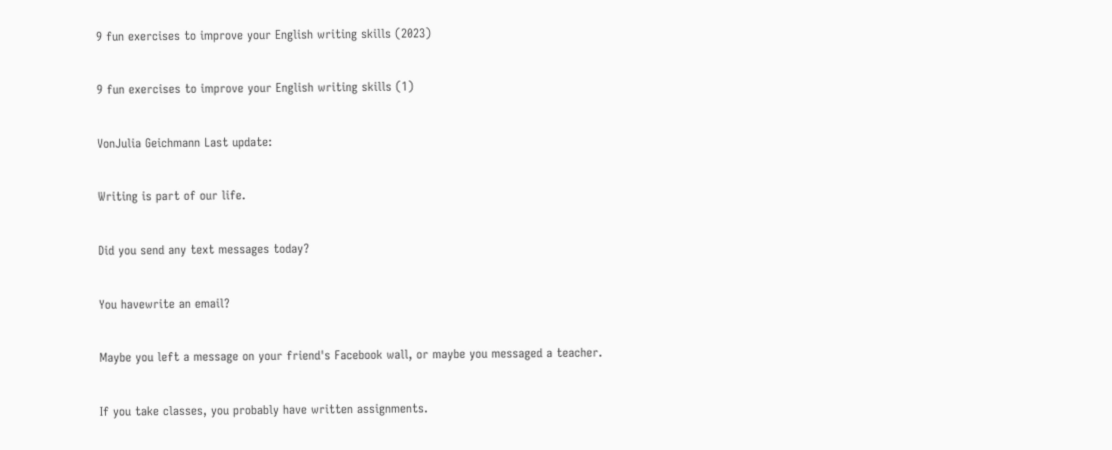9 fun exercises to improve your English writing skills (2023)

9 fun exercises to improve your English writing skills (1)

VonJulia Geichmann Last update:

Writing is part of our life.

Did you send any text messages today?

You havewrite an email?

Maybe you left a message on your friend's Facebook wall, or maybe you messaged a teacher.

If you take classes, you probably have written assignments.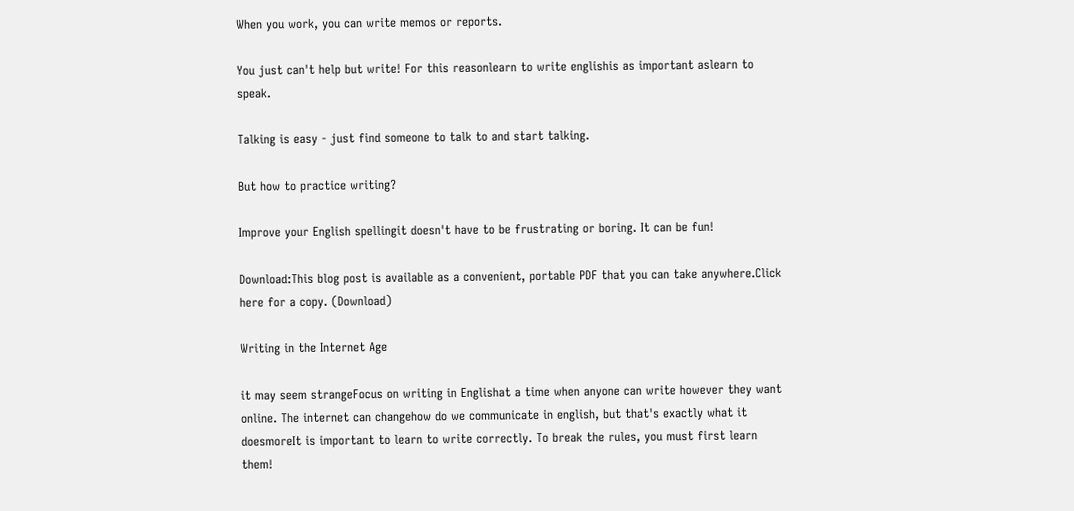When you work, you can write memos or reports.

You just can't help but write! For this reasonlearn to write englishis as important aslearn to speak.

Talking is easy - just find someone to talk to and start talking.

But how to practice writing?

Improve your English spellingit doesn't have to be frustrating or boring. It can be fun!

Download:This blog post is available as a convenient, portable PDF that you can take anywhere.Click here for a copy. (Download)

Writing in the Internet Age

it may seem strangeFocus on writing in Englishat a time when anyone can write however they want online. The internet can changehow do we communicate in english, but that's exactly what it doesmoreIt is important to learn to write correctly. To break the rules, you must first learn them!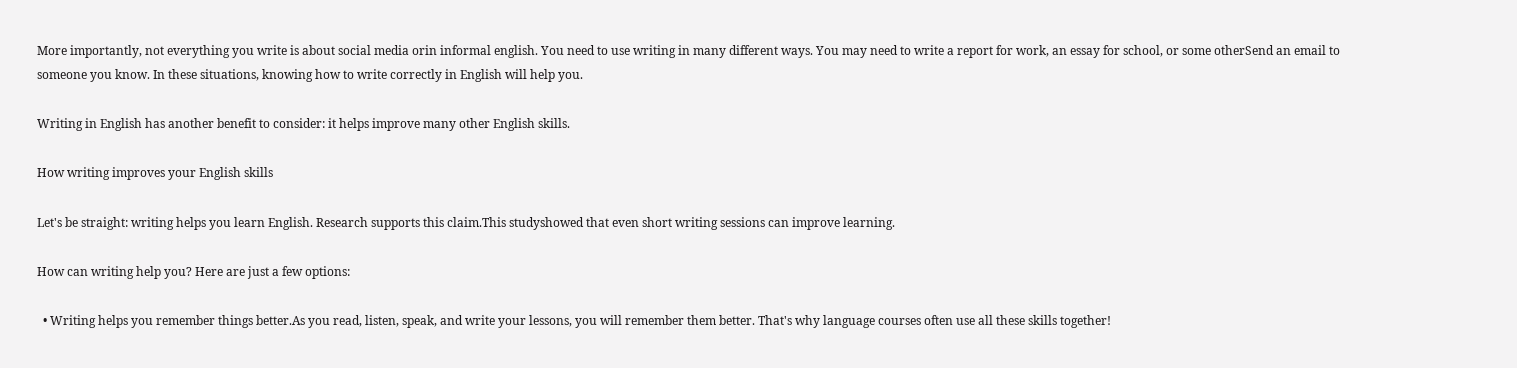More importantly, not everything you write is about social media orin informal english. You need to use writing in many different ways. You may need to write a report for work, an essay for school, or some otherSend an email to someone you know. In these situations, knowing how to write correctly in English will help you.

Writing in English has another benefit to consider: it helps improve many other English skills.

How writing improves your English skills

Let's be straight: writing helps you learn English. Research supports this claim.This studyshowed that even short writing sessions can improve learning.

How can writing help you? Here are just a few options:

  • Writing helps you remember things better.As you read, listen, speak, and write your lessons, you will remember them better. That's why language courses often use all these skills together!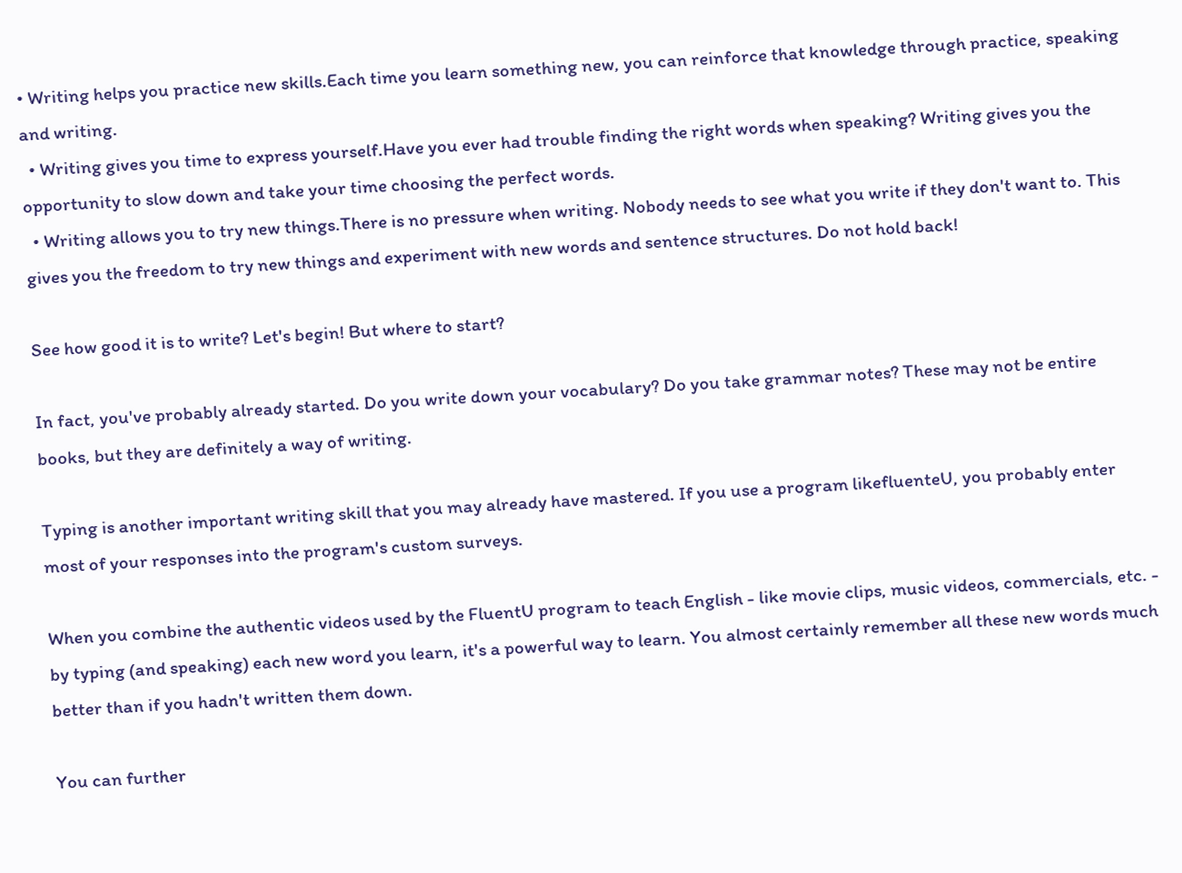• Writing helps you practice new skills.Each time you learn something new, you can reinforce that knowledge through practice, speaking and writing.
  • Writing gives you time to express yourself.Have you ever had trouble finding the right words when speaking? Writing gives you the opportunity to slow down and take your time choosing the perfect words.
  • Writing allows you to try new things.There is no pressure when writing. Nobody needs to see what you write if they don't want to. This gives you the freedom to try new things and experiment with new words and sentence structures. Do not hold back!

See how good it is to write? Let's begin! But where to start?

In fact, you've probably already started. Do you write down your vocabulary? Do you take grammar notes? These may not be entire books, but they are definitely a way of writing.

Typing is another important writing skill that you may already have mastered. If you use a program likefluenteU, you probably enter most of your responses into the program's custom surveys.

When you combine the authentic videos used by the FluentU program to teach English - like movie clips, music videos, commercials, etc. - by typing (and speaking) each new word you learn, it's a powerful way to learn. You almost certainly remember all these new words much better than if you hadn't written them down.

You can further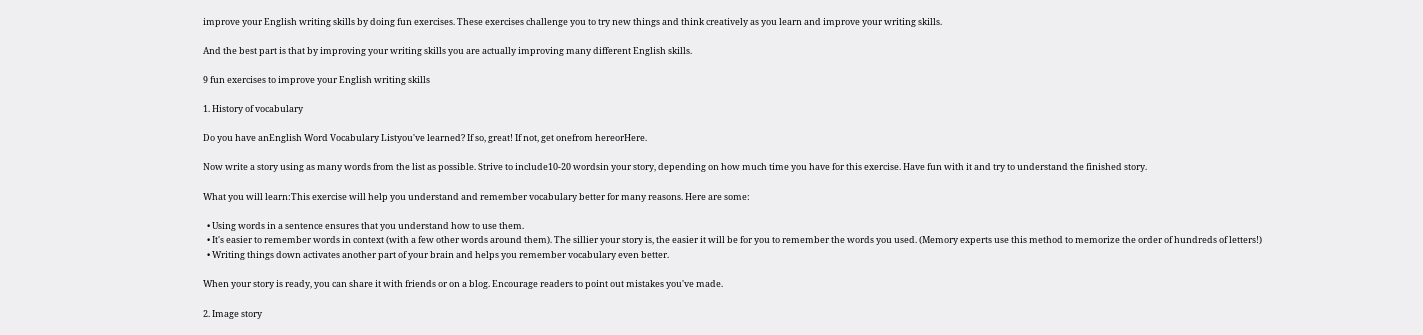improve your English writing skills by doing fun exercises. These exercises challenge you to try new things and think creatively as you learn and improve your writing skills.

And the best part is that by improving your writing skills you are actually improving many different English skills.

9 fun exercises to improve your English writing skills

1. History of vocabulary

Do you have anEnglish Word Vocabulary Listyou've learned? If so, great! If not, get onefrom hereorHere.

Now write a story using as many words from the list as possible. Strive to include10-20 wordsin your story, depending on how much time you have for this exercise. Have fun with it and try to understand the finished story.

What you will learn:This exercise will help you understand and remember vocabulary better for many reasons. Here are some:

  • Using words in a sentence ensures that you understand how to use them.
  • It's easier to remember words in context (with a few other words around them). The sillier your story is, the easier it will be for you to remember the words you used. (Memory experts use this method to memorize the order of hundreds of letters!)
  • Writing things down activates another part of your brain and helps you remember vocabulary even better.

When your story is ready, you can share it with friends or on a blog. Encourage readers to point out mistakes you've made.

2. Image story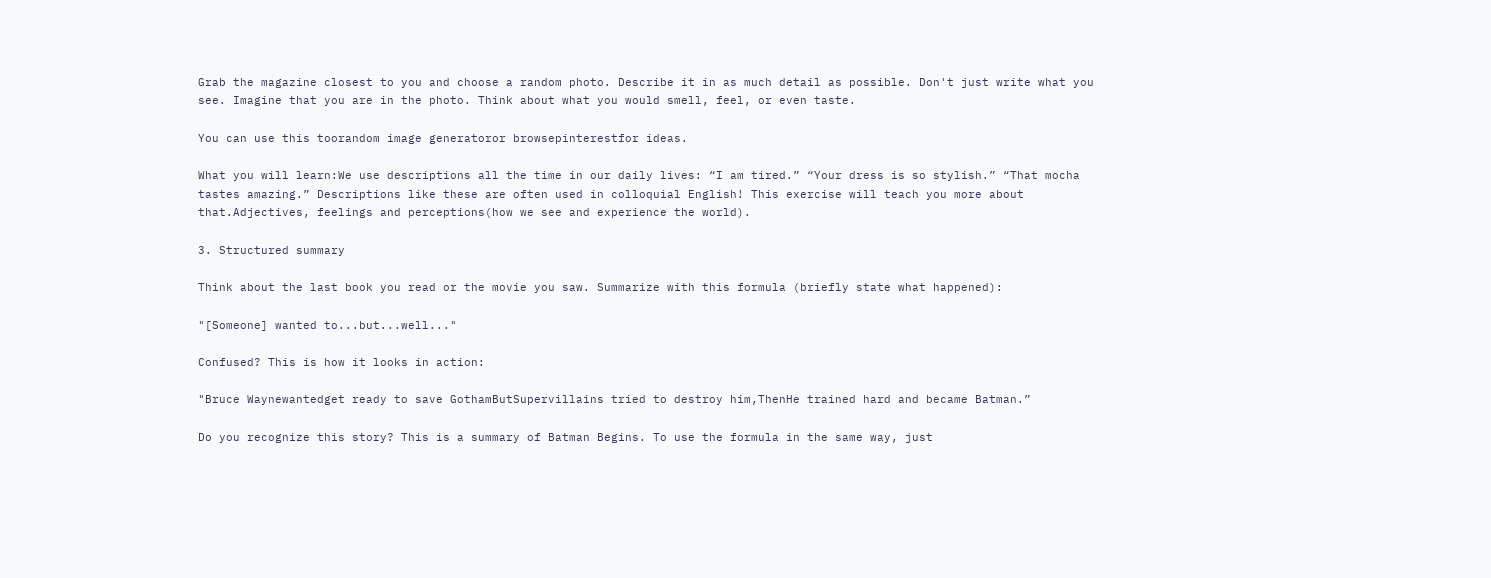Grab the magazine closest to you and choose a random photo. Describe it in as much detail as possible. Don't just write what you see. Imagine that you are in the photo. Think about what you would smell, feel, or even taste.

You can use this toorandom image generatoror browsepinterestfor ideas.

What you will learn:We use descriptions all the time in our daily lives: “I am tired.” “Your dress is so stylish.” “That mocha tastes amazing.” Descriptions like these are often used in colloquial English! This exercise will teach you more about that.Adjectives, feelings and perceptions(how we see and experience the world).

3. Structured summary

Think about the last book you read or the movie you saw. Summarize with this formula (briefly state what happened):

"[Someone] wanted to...but...well..."

Confused? This is how it looks in action:

"Bruce Waynewantedget ready to save GothamButSupervillains tried to destroy him,ThenHe trained hard and became Batman.”

Do you recognize this story? This is a summary of Batman Begins. To use the formula in the same way, just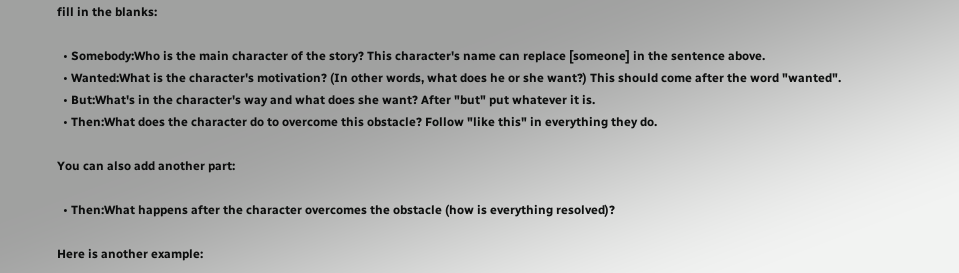fill in the blanks:

  • Somebody:Who is the main character of the story? This character's name can replace [someone] in the sentence above.
  • Wanted:What is the character's motivation? (In other words, what does he or she want?) This should come after the word "wanted".
  • But:What's in the character's way and what does she want? After "but" put whatever it is.
  • Then:What does the character do to overcome this obstacle? Follow "like this" in everything they do.

You can also add another part:

  • Then:What happens after the character overcomes the obstacle (how is everything resolved)?

Here is another example: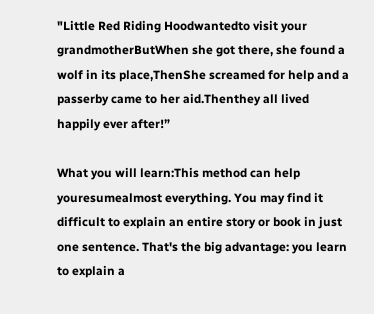"Little Red Riding Hoodwantedto visit your grandmotherButWhen she got there, she found a wolf in its place,ThenShe screamed for help and a passerby came to her aid.Thenthey all lived happily ever after!”

What you will learn:This method can help youresumealmost everything. You may find it difficult to explain an entire story or book in just one sentence. That's the big advantage: you learn to explain a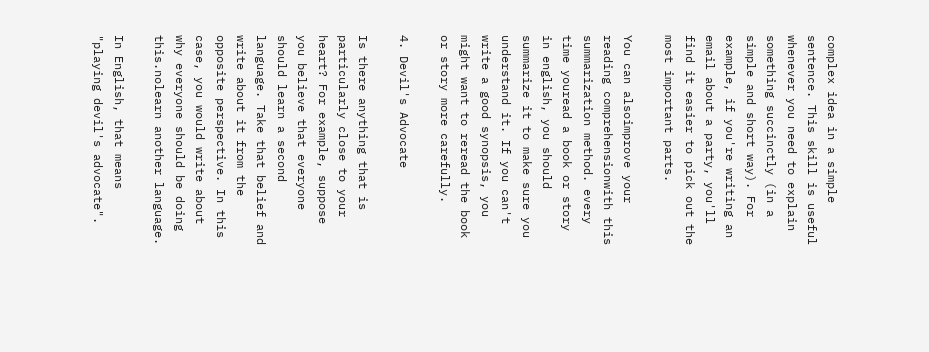complex idea in a simple sentence. This skill is useful whenever you need to explain something succinctly (in a simple and short way). For example, if you're writing an email about a party, you'll find it easier to pick out the most important parts.

You can alsoimprove your reading comprehensionwith this summarization method. every time youread a book or story in english, you should summarize it to make sure you understand it. If you can't write a good synopsis, you might want to reread the book or story more carefully.

4. Devil's Advocate

Is there anything that is particularly close to your heart? For example, suppose you believe that everyone should learn a second language. Take that belief and write about it from the opposite perspective. In this case, you would write about why everyone should be doing this.nolearn another language.

In English, that means "playing devil's advocate".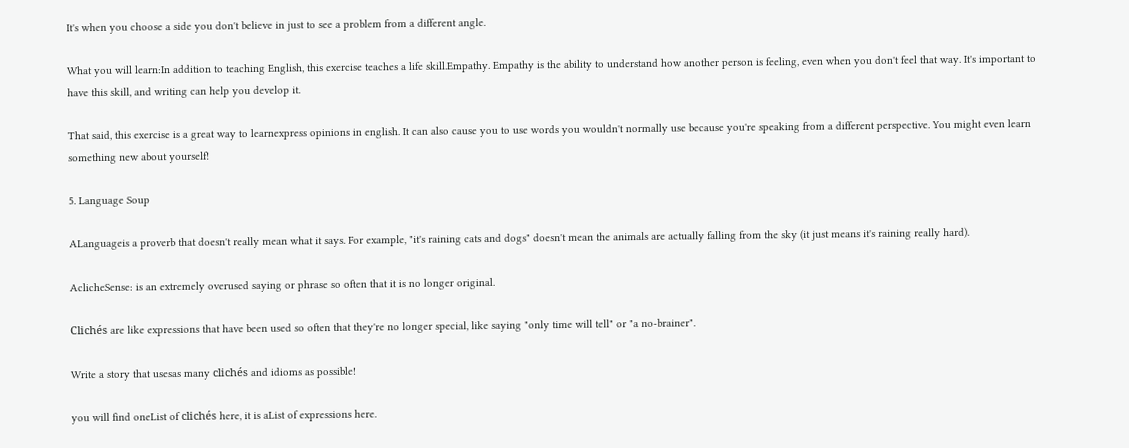It's when you choose a side you don't believe in just to see a problem from a different angle.

What you will learn:In addition to teaching English, this exercise teaches a life skill.Empathy. Empathy is the ability to understand how another person is feeling, even when you don't feel that way. It's important to have this skill, and writing can help you develop it.

That said, this exercise is a great way to learnexpress opinions in english. It can also cause you to use words you wouldn't normally use because you're speaking from a different perspective. You might even learn something new about yourself!

5. Language Soup

ALanguageis a proverb that doesn't really mean what it says. For example, "it's raining cats and dogs" doesn't mean the animals are actually falling from the sky (it just means it's raining really hard).

AclicheSense: is an extremely overused saying or phrase so often that it is no longer original.

Clichés are like expressions that have been used so often that they're no longer special, like saying "only time will tell" or "a no-brainer".

Write a story that usesas many clichés and idioms as possible!

you will find oneList of clichés here, it is aList of expressions here.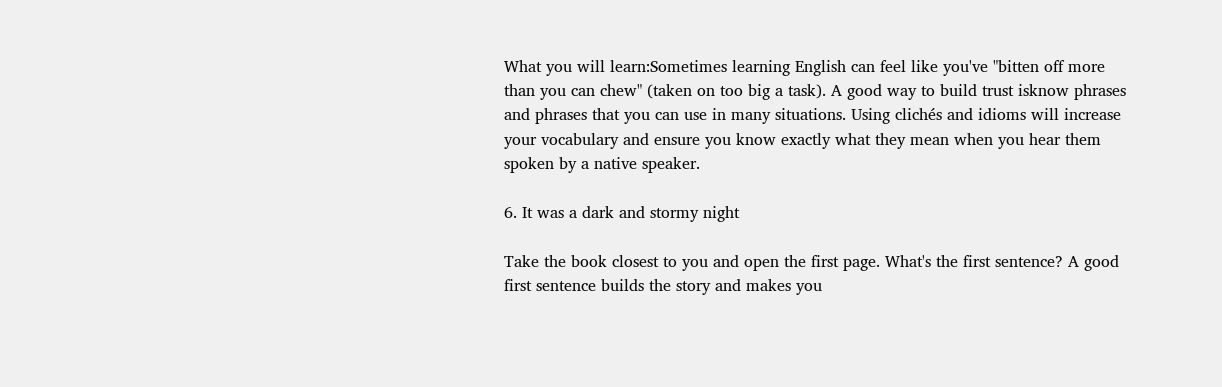What you will learn:Sometimes learning English can feel like you've "bitten off more than you can chew" (taken on too big a task). A good way to build trust isknow phrases and phrases that you can use in many situations. Using clichés and idioms will increase your vocabulary and ensure you know exactly what they mean when you hear them spoken by a native speaker.

6. It was a dark and stormy night

Take the book closest to you and open the first page. What's the first sentence? A good first sentence builds the story and makes you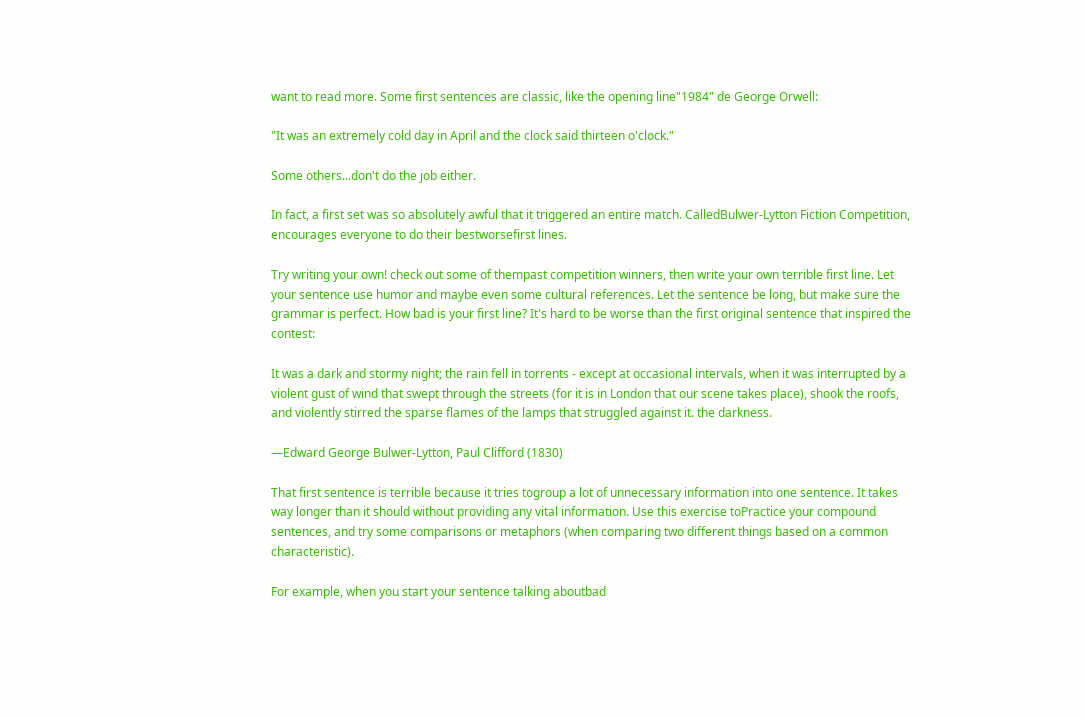want to read more. Some first sentences are classic, like the opening line"1984" de George Orwell:

"It was an extremely cold day in April and the clock said thirteen o'clock."

Some others...don't do the job either.

In fact, a first set was so absolutely awful that it triggered an entire match. CalledBulwer-Lytton Fiction Competition, encourages everyone to do their bestworsefirst lines.

Try writing your own! check out some of thempast competition winners, then write your own terrible first line. Let your sentence use humor and maybe even some cultural references. Let the sentence be long, but make sure the grammar is perfect. How bad is your first line? It's hard to be worse than the first original sentence that inspired the contest:

It was a dark and stormy night; the rain fell in torrents - except at occasional intervals, when it was interrupted by a violent gust of wind that swept through the streets (for it is in London that our scene takes place), shook the roofs, and violently stirred the sparse flames of the lamps that struggled against it. the darkness.

—Edward George Bulwer-Lytton, Paul Clifford (1830)

That first sentence is terrible because it tries togroup a lot of unnecessary information into one sentence. It takes way longer than it should without providing any vital information. Use this exercise toPractice your compound sentences, and try some comparisons or metaphors (when comparing two different things based on a common characteristic).

For example, when you start your sentence talking aboutbad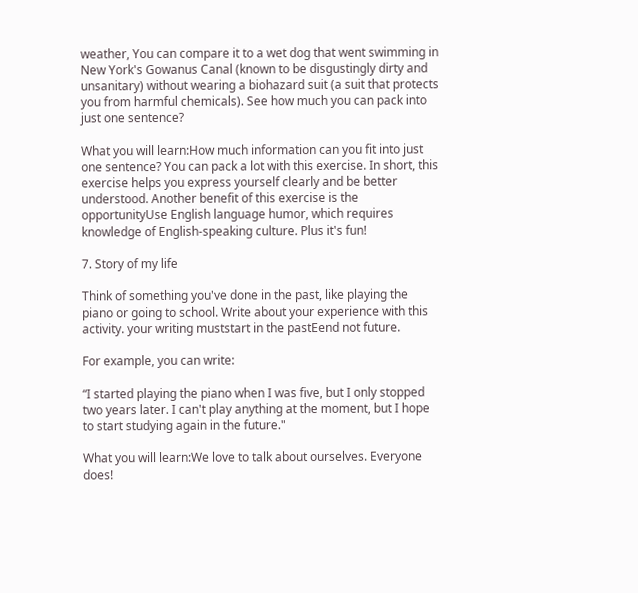weather, You can compare it to a wet dog that went swimming in New York's Gowanus Canal (known to be disgustingly dirty and unsanitary) without wearing a biohazard suit (a suit that protects you from harmful chemicals). See how much you can pack into just one sentence?

What you will learn:How much information can you fit into just one sentence? You can pack a lot with this exercise. In short, this exercise helps you express yourself clearly and be better understood. Another benefit of this exercise is the opportunityUse English language humor, which requires knowledge of English-speaking culture. Plus it's fun!

7. Story of my life

Think of something you've done in the past, like playing the piano or going to school. Write about your experience with this activity. your writing muststart in the pastEend not future.

For example, you can write:

“I started playing the piano when I was five, but I only stopped two years later. I can't play anything at the moment, but I hope to start studying again in the future."

What you will learn:We love to talk about ourselves. Everyone does!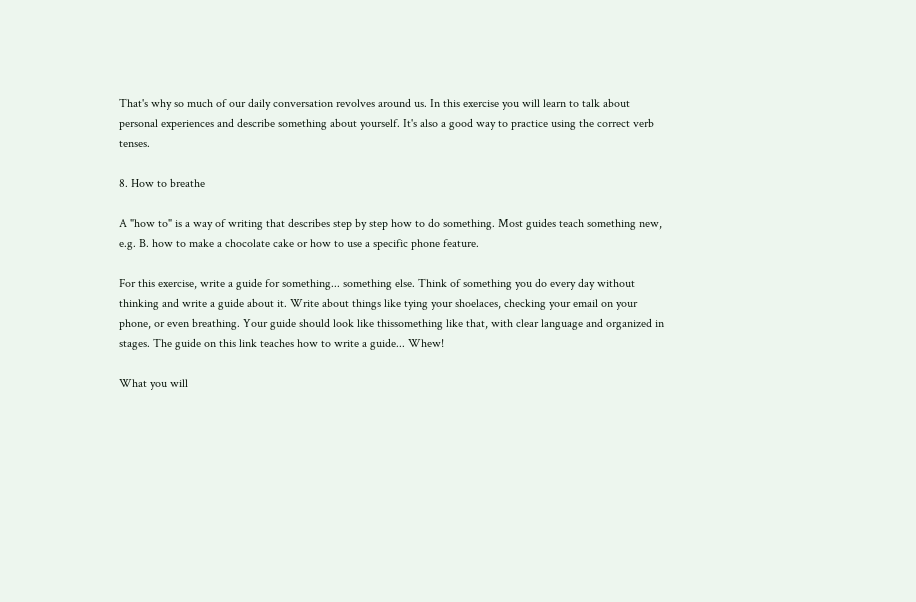That's why so much of our daily conversation revolves around us. In this exercise you will learn to talk about personal experiences and describe something about yourself. It's also a good way to practice using the correct verb tenses.

8. How to breathe

A "how to" is a way of writing that describes step by step how to do something. Most guides teach something new, e.g. B. how to make a chocolate cake or how to use a specific phone feature.

For this exercise, write a guide for something... something else. Think of something you do every day without thinking and write a guide about it. Write about things like tying your shoelaces, checking your email on your phone, or even breathing. Your guide should look like thissomething like that, with clear language and organized in stages. The guide on this link teaches how to write a guide... Whew!

What you will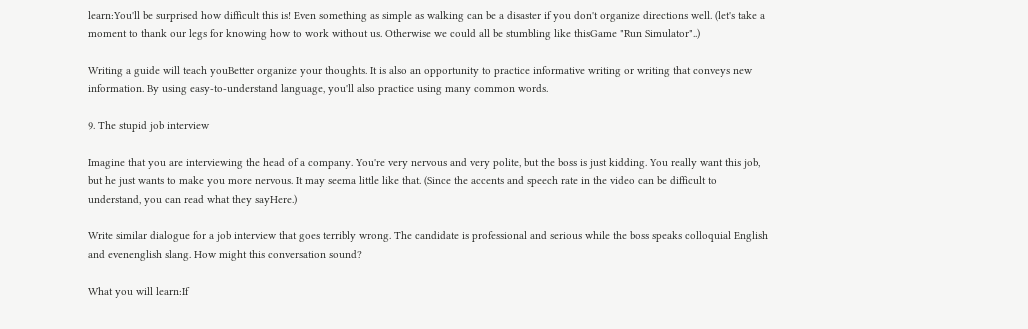learn:You'll be surprised how difficult this is! Even something as simple as walking can be a disaster if you don't organize directions well. (let's take a moment to thank our legs for knowing how to work without us. Otherwise we could all be stumbling like thisGame "Run Simulator"..)

Writing a guide will teach youBetter organize your thoughts. It is also an opportunity to practice informative writing or writing that conveys new information. By using easy-to-understand language, you'll also practice using many common words.

9. The stupid job interview

Imagine that you are interviewing the head of a company. You're very nervous and very polite, but the boss is just kidding. You really want this job, but he just wants to make you more nervous. It may seema little like that. (Since the accents and speech rate in the video can be difficult to understand, you can read what they sayHere.)

Write similar dialogue for a job interview that goes terribly wrong. The candidate is professional and serious while the boss speaks colloquial English and evenenglish slang. How might this conversation sound?

What you will learn:If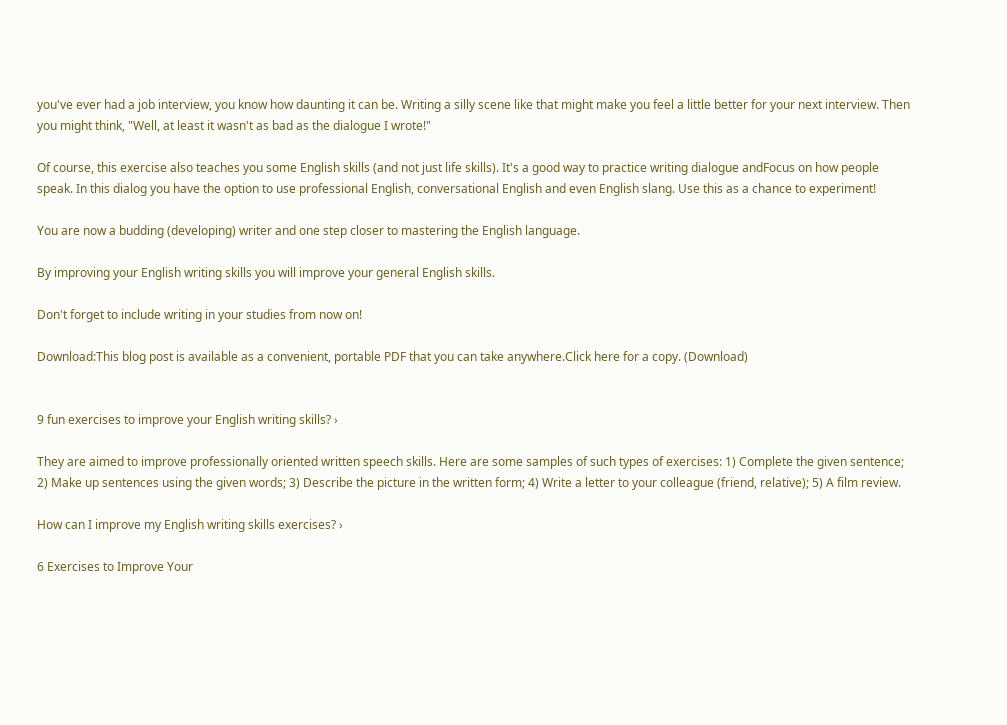you've ever had a job interview, you know how daunting it can be. Writing a silly scene like that might make you feel a little better for your next interview. Then you might think, "Well, at least it wasn't as bad as the dialogue I wrote!"

Of course, this exercise also teaches you some English skills (and not just life skills). It's a good way to practice writing dialogue andFocus on how people speak. In this dialog you have the option to use professional English, conversational English and even English slang. Use this as a chance to experiment!

You are now a budding (developing) writer and one step closer to mastering the English language.

By improving your English writing skills you will improve your general English skills.

Don't forget to include writing in your studies from now on!

Download:This blog post is available as a convenient, portable PDF that you can take anywhere.Click here for a copy. (Download)


9 fun exercises to improve your English writing skills? ›

They are aimed to improve professionally oriented written speech skills. Here are some samples of such types of exercises: 1) Complete the given sentence; 2) Make up sentences using the given words; 3) Describe the picture in the written form; 4) Write a letter to your colleague (friend, relative); 5) A film review.

How can I improve my English writing skills exercises? ›

6 Exercises to Improve Your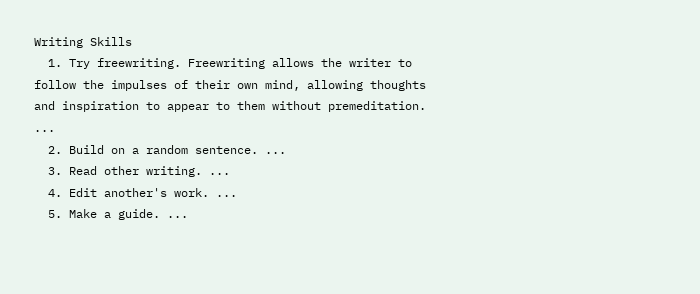Writing Skills
  1. Try freewriting. Freewriting allows the writer to follow the impulses of their own mind, allowing thoughts and inspiration to appear to them without premeditation. ...
  2. Build on a random sentence. ...
  3. Read other writing. ...
  4. Edit another's work. ...
  5. Make a guide. ...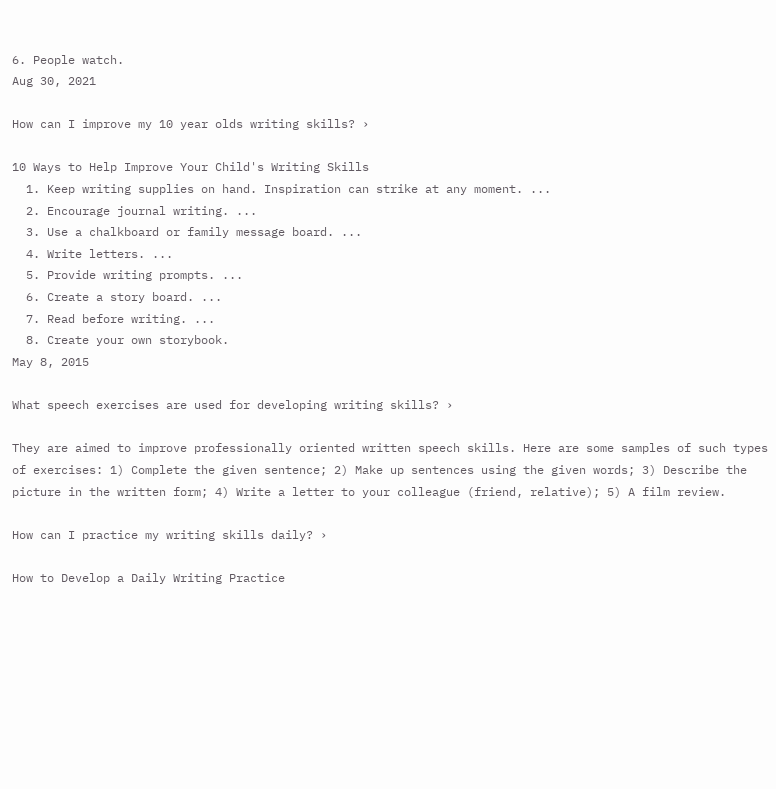6. People watch.
Aug 30, 2021

How can I improve my 10 year olds writing skills? ›

10 Ways to Help Improve Your Child's Writing Skills
  1. Keep writing supplies on hand. Inspiration can strike at any moment. ...
  2. Encourage journal writing. ...
  3. Use a chalkboard or family message board. ...
  4. Write letters. ...
  5. Provide writing prompts. ...
  6. Create a story board. ...
  7. Read before writing. ...
  8. Create your own storybook.
May 8, 2015

What speech exercises are used for developing writing skills? ›

They are aimed to improve professionally oriented written speech skills. Here are some samples of such types of exercises: 1) Complete the given sentence; 2) Make up sentences using the given words; 3) Describe the picture in the written form; 4) Write a letter to your colleague (friend, relative); 5) A film review.

How can I practice my writing skills daily? ›

How to Develop a Daily Writing Practice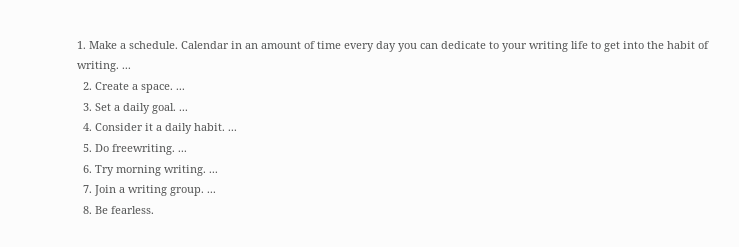1. Make a schedule. Calendar in an amount of time every day you can dedicate to your writing life to get into the habit of writing. ...
  2. Create a space. ...
  3. Set a daily goal. ...
  4. Consider it a daily habit. ...
  5. Do freewriting. ...
  6. Try morning writing. ...
  7. Join a writing group. ...
  8. Be fearless.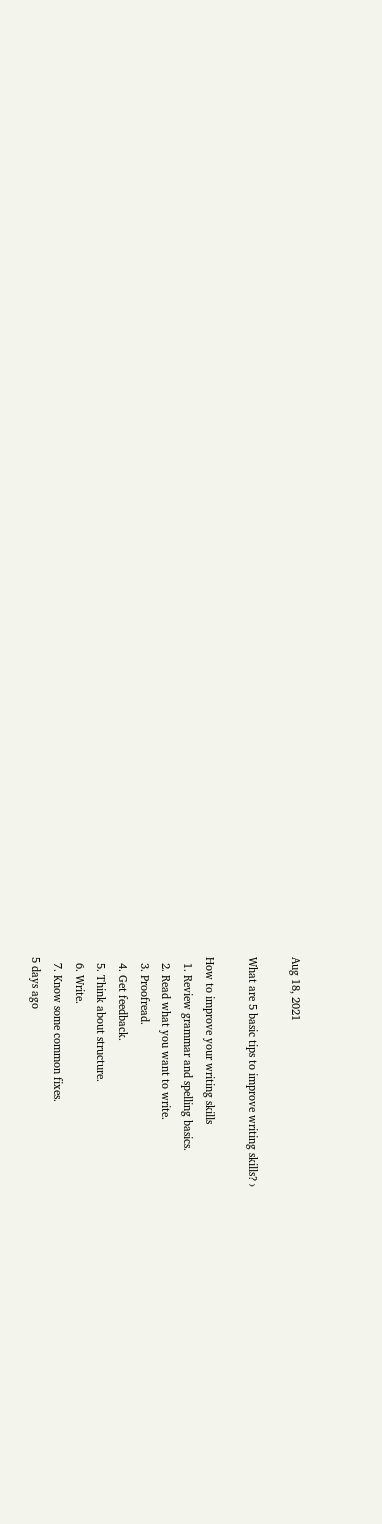Aug 18, 2021

What are 5 basic tips to improve writing skills? ›

How to improve your writing skills
  1. Review grammar and spelling basics.
  2. Read what you want to write.
  3. Proofread.
  4. Get feedback.
  5. Think about structure.
  6. Write.
  7. Know some common fixes.
5 days ago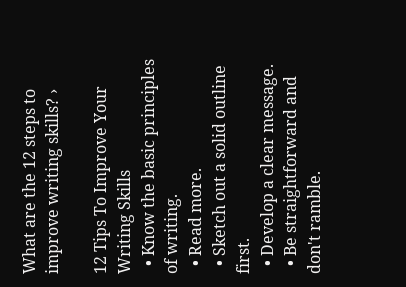What are the 12 steps to improve writing skills? ›

12 Tips To Improve Your Writing Skills
  • Know the basic principles of writing.
  • Read more.
  • Sketch out a solid outline first.
  • Develop a clear message.
  • Be straightforward and don't ramble.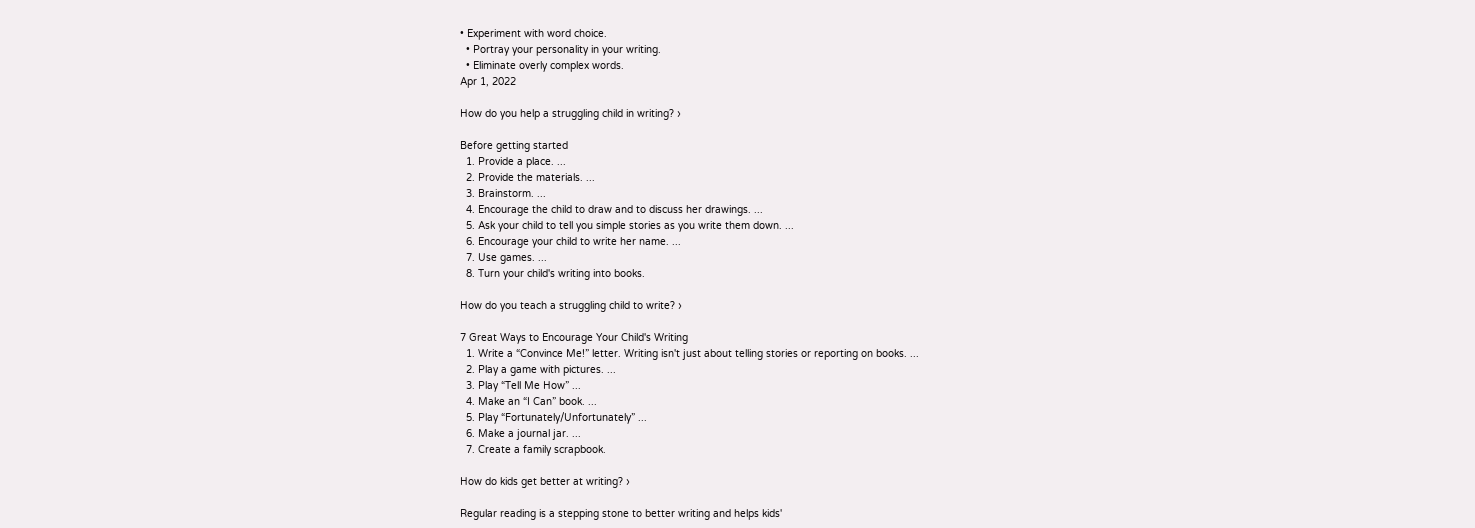• Experiment with word choice.
  • Portray your personality in your writing.
  • Eliminate overly complex words.
Apr 1, 2022

How do you help a struggling child in writing? ›

Before getting started
  1. Provide a place. ...
  2. Provide the materials. ...
  3. Brainstorm. ...
  4. Encourage the child to draw and to discuss her drawings. ...
  5. Ask your child to tell you simple stories as you write them down. ...
  6. Encourage your child to write her name. ...
  7. Use games. ...
  8. Turn your child's writing into books.

How do you teach a struggling child to write? ›

7 Great Ways to Encourage Your Child's Writing
  1. Write a “Convince Me!” letter. Writing isn't just about telling stories or reporting on books. ...
  2. Play a game with pictures. ...
  3. Play “Tell Me How” ...
  4. Make an “I Can” book. ...
  5. Play “Fortunately/Unfortunately” ...
  6. Make a journal jar. ...
  7. Create a family scrapbook.

How do kids get better at writing? ›

Regular reading is a stepping stone to better writing and helps kids'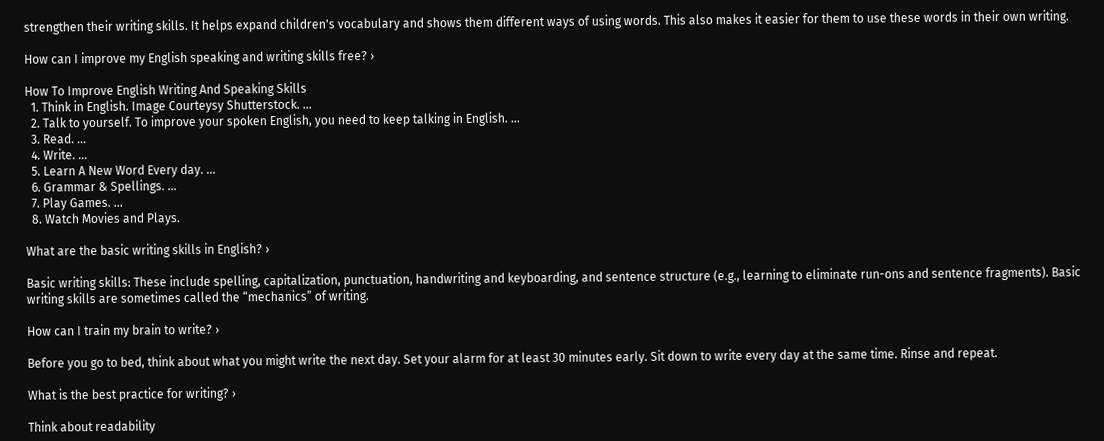strengthen their writing skills. It helps expand children's vocabulary and shows them different ways of using words. This also makes it easier for them to use these words in their own writing.

How can I improve my English speaking and writing skills free? ›

How To Improve English Writing And Speaking Skills
  1. Think in English. Image Courteysy Shutterstock. ...
  2. Talk to yourself. To improve your spoken English, you need to keep talking in English. ...
  3. Read. ...
  4. Write. ...
  5. Learn A New Word Every day. ...
  6. Grammar & Spellings. ...
  7. Play Games. ...
  8. Watch Movies and Plays.

What are the basic writing skills in English? ›

Basic writing skills: These include spelling, capitalization, punctuation, handwriting and keyboarding, and sentence structure (e.g., learning to eliminate run-ons and sentence fragments). Basic writing skills are sometimes called the “mechanics” of writing.

How can I train my brain to write? ›

Before you go to bed, think about what you might write the next day. Set your alarm for at least 30 minutes early. Sit down to write every day at the same time. Rinse and repeat.

What is the best practice for writing? ›

Think about readability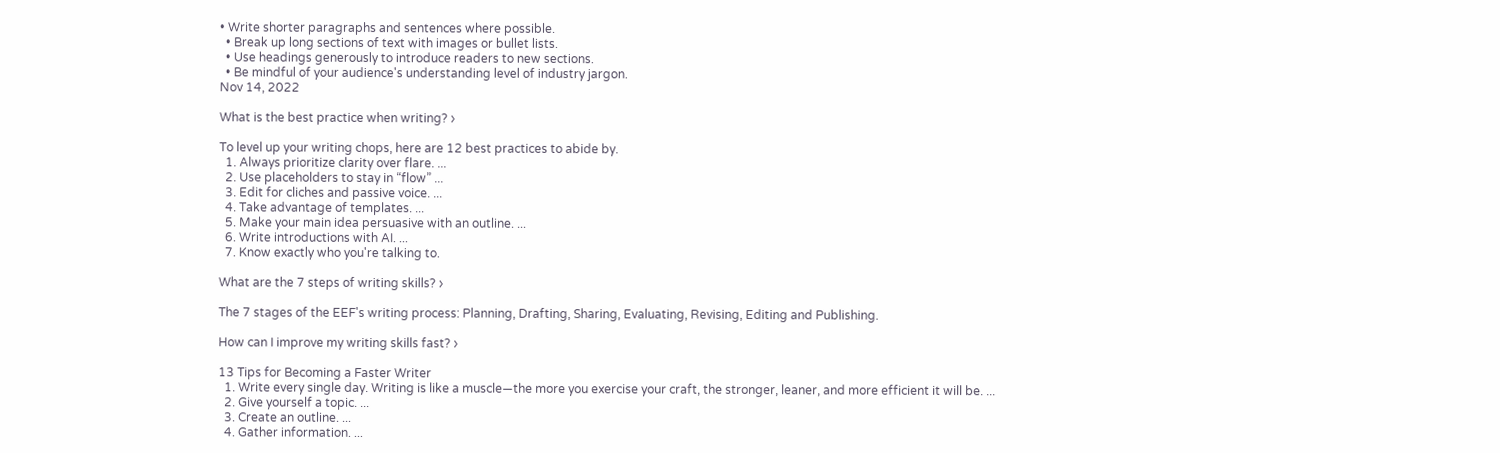• Write shorter paragraphs and sentences where possible.
  • Break up long sections of text with images or bullet lists.
  • Use headings generously to introduce readers to new sections.
  • Be mindful of your audience's understanding level of industry jargon.
Nov 14, 2022

What is the best practice when writing? ›

To level up your writing chops, here are 12 best practices to abide by.
  1. Always prioritize clarity over flare. ...
  2. Use placeholders to stay in “flow” ...
  3. Edit for cliches and passive voice. ...
  4. Take advantage of templates. ...
  5. Make your main idea persuasive with an outline. ...
  6. Write introductions with AI. ...
  7. Know exactly who you're talking to.

What are the 7 steps of writing skills? ›

The 7 stages of the EEF's writing process: Planning, Drafting, Sharing, Evaluating, Revising, Editing and Publishing.

How can I improve my writing skills fast? ›

13 Tips for Becoming a Faster Writer
  1. Write every single day. Writing is like a muscle—the more you exercise your craft, the stronger, leaner, and more efficient it will be. ...
  2. Give yourself a topic. ...
  3. Create an outline. ...
  4. Gather information. ...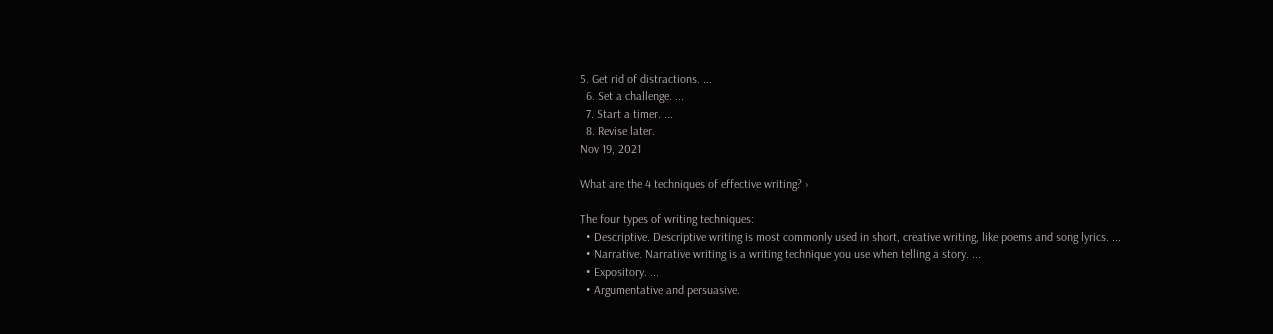5. Get rid of distractions. ...
  6. Set a challenge. ...
  7. Start a timer. ...
  8. Revise later.
Nov 19, 2021

What are the 4 techniques of effective writing? ›

The four types of writing techniques:
  • Descriptive. Descriptive writing is most commonly used in short, creative writing, like poems and song lyrics. ...
  • Narrative. Narrative writing is a writing technique you use when telling a story. ...
  • Expository. ...
  • Argumentative and persuasive.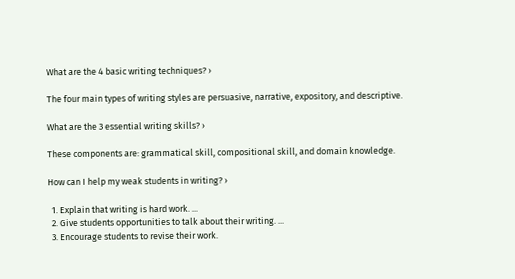What are the 4 basic writing techniques? ›

The four main types of writing styles are persuasive, narrative, expository, and descriptive.

What are the 3 essential writing skills? ›

These components are: grammatical skill, compositional skill, and domain knowledge.

How can I help my weak students in writing? ›

  1. Explain that writing is hard work. ...
  2. Give students opportunities to talk about their writing. ...
  3. Encourage students to revise their work.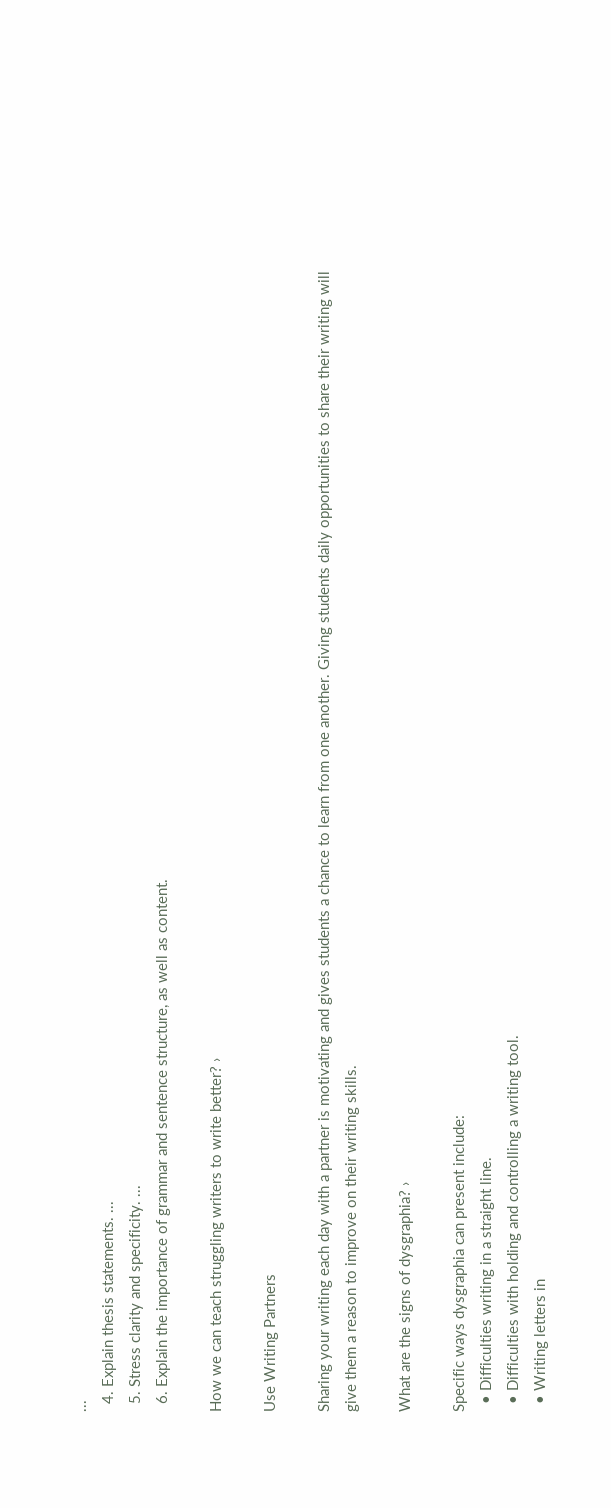...
  4. Explain thesis statements. ...
  5. Stress clarity and specificity. ...
  6. Explain the importance of grammar and sentence structure, as well as content.

How we can teach struggling writers to write better? ›

Use Writing Partners

Sharing your writing each day with a partner is motivating and gives students a chance to learn from one another. Giving students daily opportunities to share their writing will give them a reason to improve on their writing skills.

What are the signs of dysgraphia? ›

Specific ways dysgraphia can present include:
  • Difficulties writing in a straight line.
  • Difficulties with holding and controlling a writing tool.
  • Writing letters in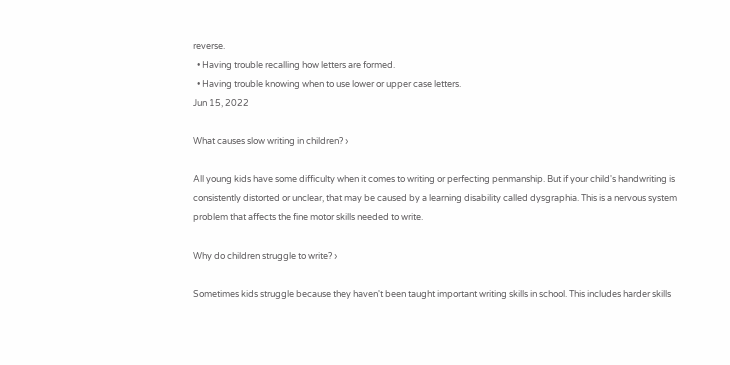reverse.
  • Having trouble recalling how letters are formed.
  • Having trouble knowing when to use lower or upper case letters.
Jun 15, 2022

What causes slow writing in children? ›

All young kids have some difficulty when it comes to writing or perfecting penmanship. But if your child's handwriting is consistently distorted or unclear, that may be caused by a learning disability called dysgraphia. This is a nervous system problem that affects the fine motor skills needed to write.

Why do children struggle to write? ›

Sometimes kids struggle because they haven't been taught important writing skills in school. This includes harder skills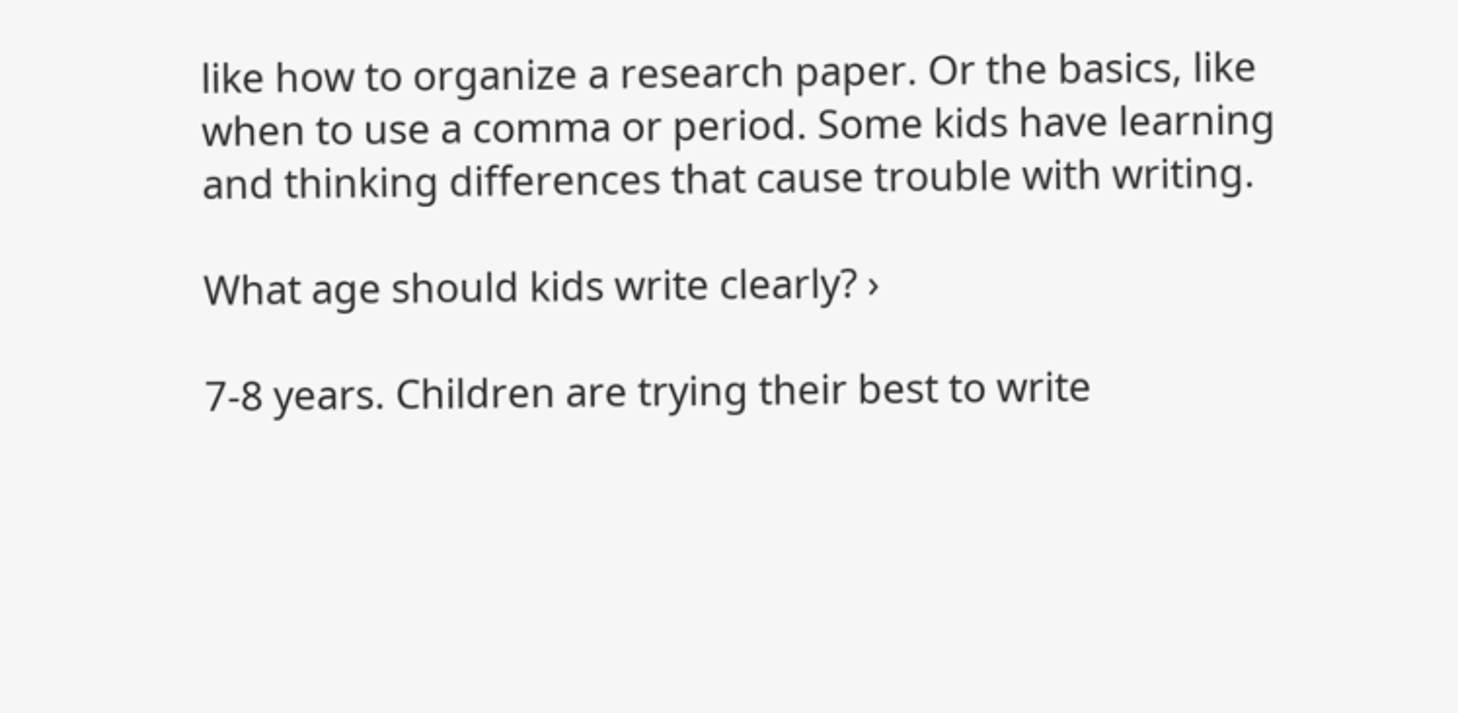like how to organize a research paper. Or the basics, like when to use a comma or period. Some kids have learning and thinking differences that cause trouble with writing.

What age should kids write clearly? ›

7-8 years. Children are trying their best to write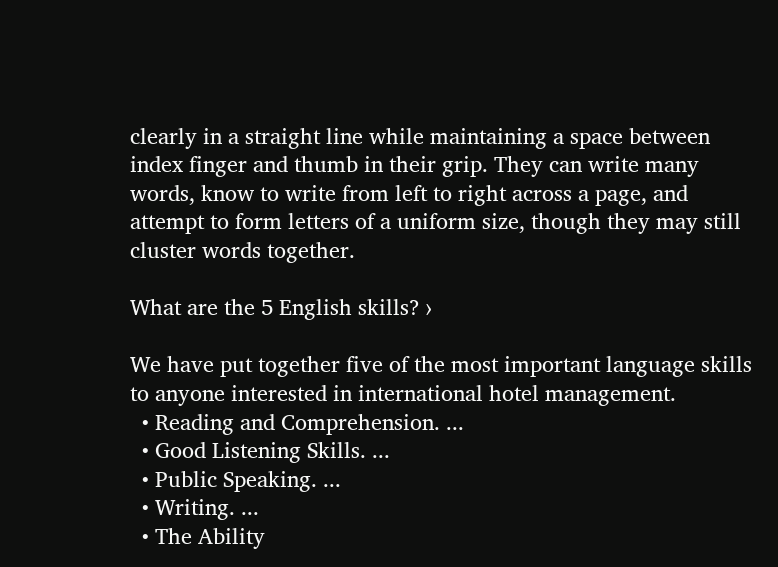clearly in a straight line while maintaining a space between index finger and thumb in their grip. They can write many words, know to write from left to right across a page, and attempt to form letters of a uniform size, though they may still cluster words together.

What are the 5 English skills? ›

We have put together five of the most important language skills to anyone interested in international hotel management.
  • Reading and Comprehension. ...
  • Good Listening Skills. ...
  • Public Speaking. ...
  • Writing. ...
  • The Ability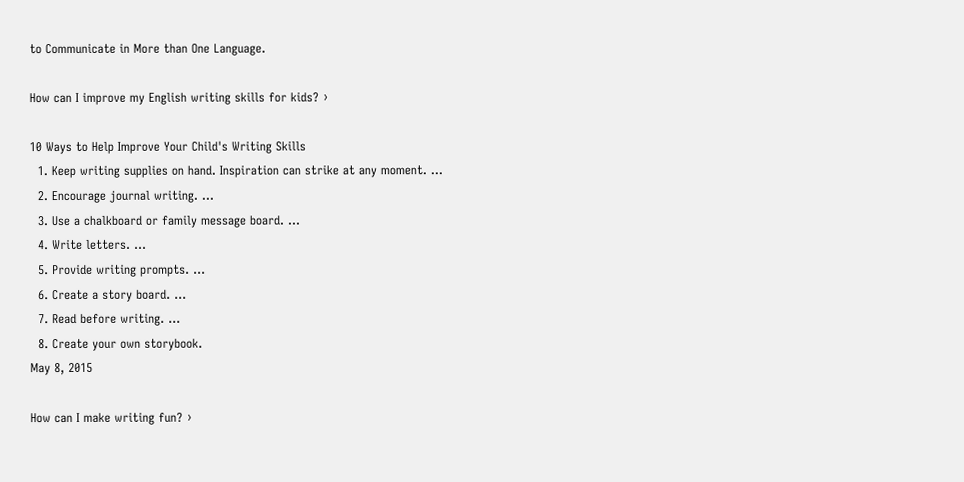to Communicate in More than One Language.

How can I improve my English writing skills for kids? ›

10 Ways to Help Improve Your Child's Writing Skills
  1. Keep writing supplies on hand. Inspiration can strike at any moment. ...
  2. Encourage journal writing. ...
  3. Use a chalkboard or family message board. ...
  4. Write letters. ...
  5. Provide writing prompts. ...
  6. Create a story board. ...
  7. Read before writing. ...
  8. Create your own storybook.
May 8, 2015

How can I make writing fun? ›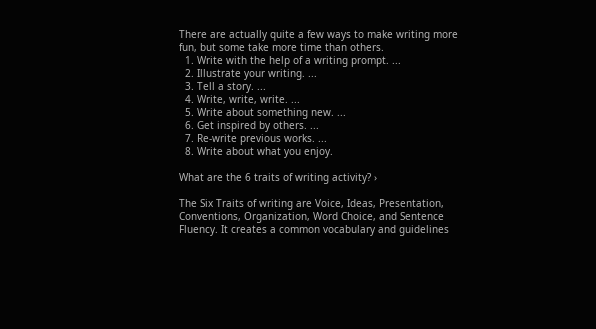There are actually quite a few ways to make writing more fun, but some take more time than others.
  1. Write with the help of a writing prompt. ...
  2. Illustrate your writing. ...
  3. Tell a story. ...
  4. Write, write, write. ...
  5. Write about something new. ...
  6. Get inspired by others. ...
  7. Re-write previous works. ...
  8. Write about what you enjoy.

What are the 6 traits of writing activity? ›

The Six Traits of writing are Voice, Ideas, Presentation, Conventions, Organization, Word Choice, and Sentence Fluency. It creates a common vocabulary and guidelines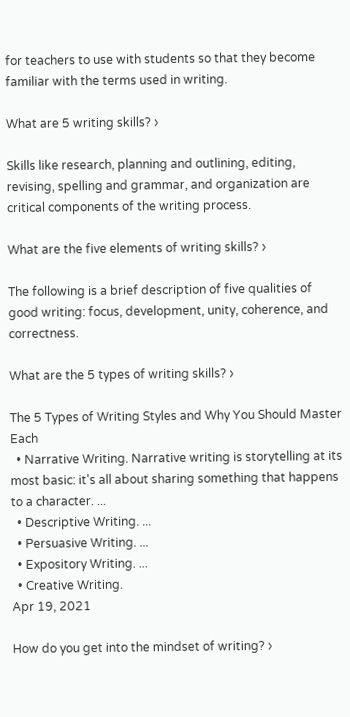for teachers to use with students so that they become familiar with the terms used in writing.

What are 5 writing skills? ›

Skills like research, planning and outlining, editing, revising, spelling and grammar, and organization are critical components of the writing process.

What are the five elements of writing skills? ›

The following is a brief description of five qualities of good writing: focus, development, unity, coherence, and correctness.

What are the 5 types of writing skills? ›

The 5 Types of Writing Styles and Why You Should Master Each
  • Narrative Writing. Narrative writing is storytelling at its most basic: it's all about sharing something that happens to a character. ...
  • Descriptive Writing. ...
  • Persuasive Writing. ...
  • Expository Writing. ...
  • Creative Writing.
Apr 19, 2021

How do you get into the mindset of writing? ›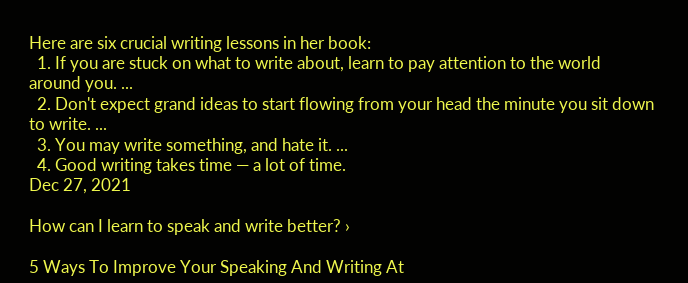Here are six crucial writing lessons in her book:
  1. If you are stuck on what to write about, learn to pay attention to the world around you. ...
  2. Don't expect grand ideas to start flowing from your head the minute you sit down to write. ...
  3. You may write something, and hate it. ...
  4. Good writing takes time — a lot of time.
Dec 27, 2021

How can I learn to speak and write better? ›

5 Ways To Improve Your Speaking And Writing At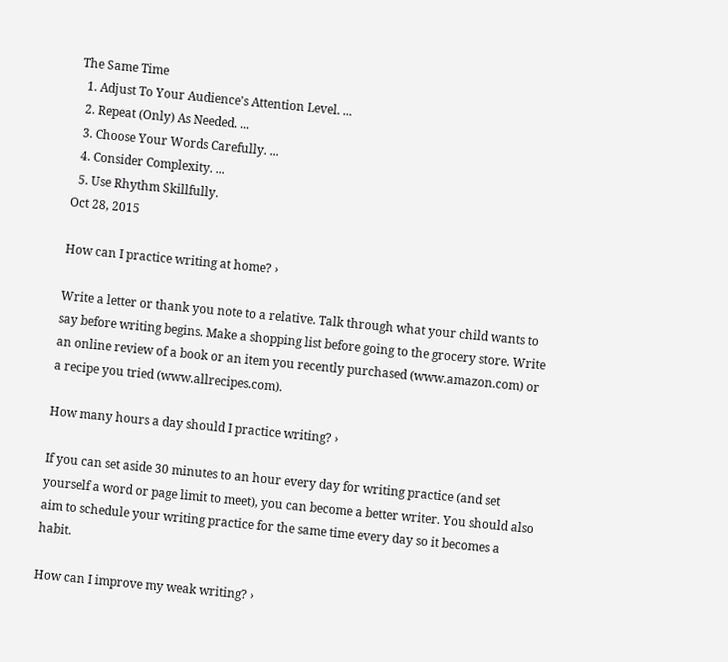The Same Time
  1. Adjust To Your Audience's Attention Level. ...
  2. Repeat (Only) As Needed. ...
  3. Choose Your Words Carefully. ...
  4. Consider Complexity. ...
  5. Use Rhythm Skillfully.
Oct 28, 2015

How can I practice writing at home? ›

Write a letter or thank you note to a relative. Talk through what your child wants to say before writing begins. Make a shopping list before going to the grocery store. Write an online review of a book or an item you recently purchased (www.amazon.com) or a recipe you tried (www.allrecipes.com).

How many hours a day should I practice writing? ›

If you can set aside 30 minutes to an hour every day for writing practice (and set yourself a word or page limit to meet), you can become a better writer. You should also aim to schedule your writing practice for the same time every day so it becomes a habit.

How can I improve my weak writing? ›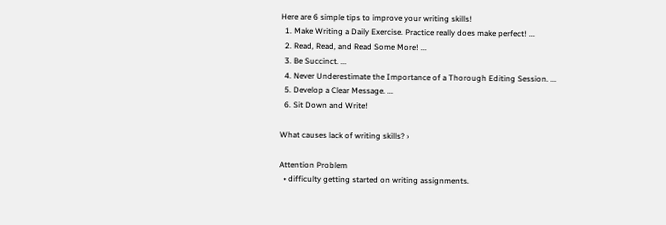Here are 6 simple tips to improve your writing skills!
  1. Make Writing a Daily Exercise. Practice really does make perfect! ...
  2. Read, Read, and Read Some More! ...
  3. Be Succinct. ...
  4. Never Underestimate the Importance of a Thorough Editing Session. ...
  5. Develop a Clear Message. ...
  6. Sit Down and Write!

What causes lack of writing skills? ›

Attention Problem
  • difficulty getting started on writing assignments.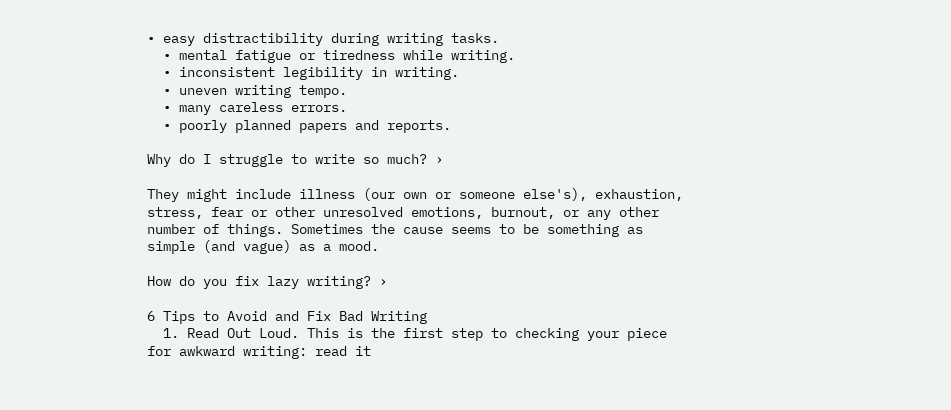• easy distractibility during writing tasks.
  • mental fatigue or tiredness while writing.
  • inconsistent legibility in writing.
  • uneven writing tempo.
  • many careless errors.
  • poorly planned papers and reports.

Why do I struggle to write so much? ›

They might include illness (our own or someone else's), exhaustion, stress, fear or other unresolved emotions, burnout, or any other number of things. Sometimes the cause seems to be something as simple (and vague) as a mood.

How do you fix lazy writing? ›

6 Tips to Avoid and Fix Bad Writing
  1. Read Out Loud. This is the first step to checking your piece for awkward writing: read it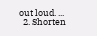out loud. ...
  2. Shorten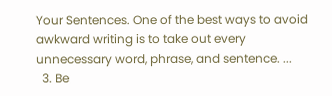Your Sentences. One of the best ways to avoid awkward writing is to take out every unnecessary word, phrase, and sentence. ...
  3. Be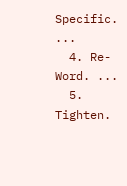Specific. ...
  4. Re-Word. ...
  5. Tighten.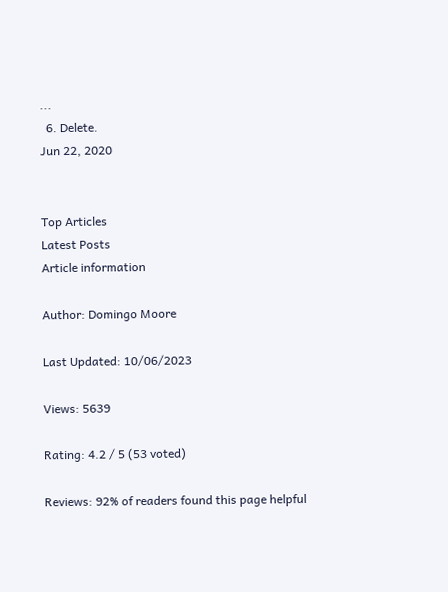...
  6. Delete.
Jun 22, 2020


Top Articles
Latest Posts
Article information

Author: Domingo Moore

Last Updated: 10/06/2023

Views: 5639

Rating: 4.2 / 5 (53 voted)

Reviews: 92% of readers found this page helpful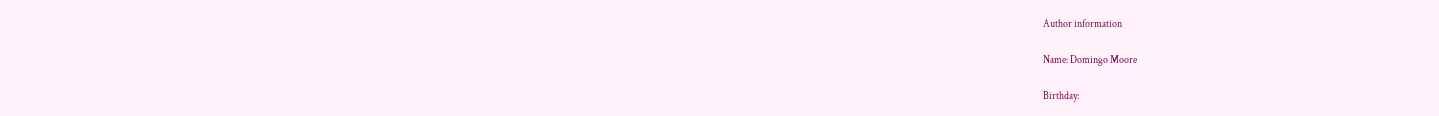Author information

Name: Domingo Moore

Birthday: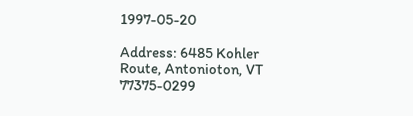1997-05-20

Address: 6485 Kohler Route, Antonioton, VT 77375-0299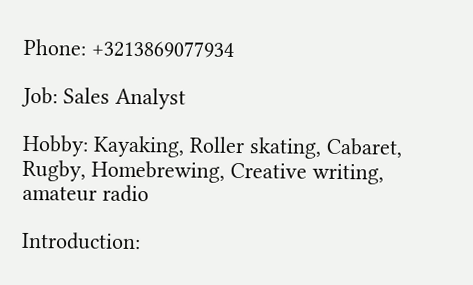Phone: +3213869077934

Job: Sales Analyst

Hobby: Kayaking, Roller skating, Cabaret, Rugby, Homebrewing, Creative writing, amateur radio

Introduction: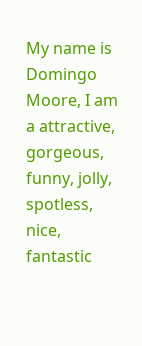My name is Domingo Moore, I am a attractive, gorgeous, funny, jolly, spotless, nice, fantastic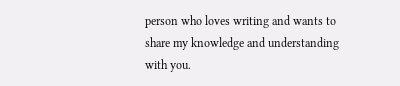person who loves writing and wants to share my knowledge and understanding with you.